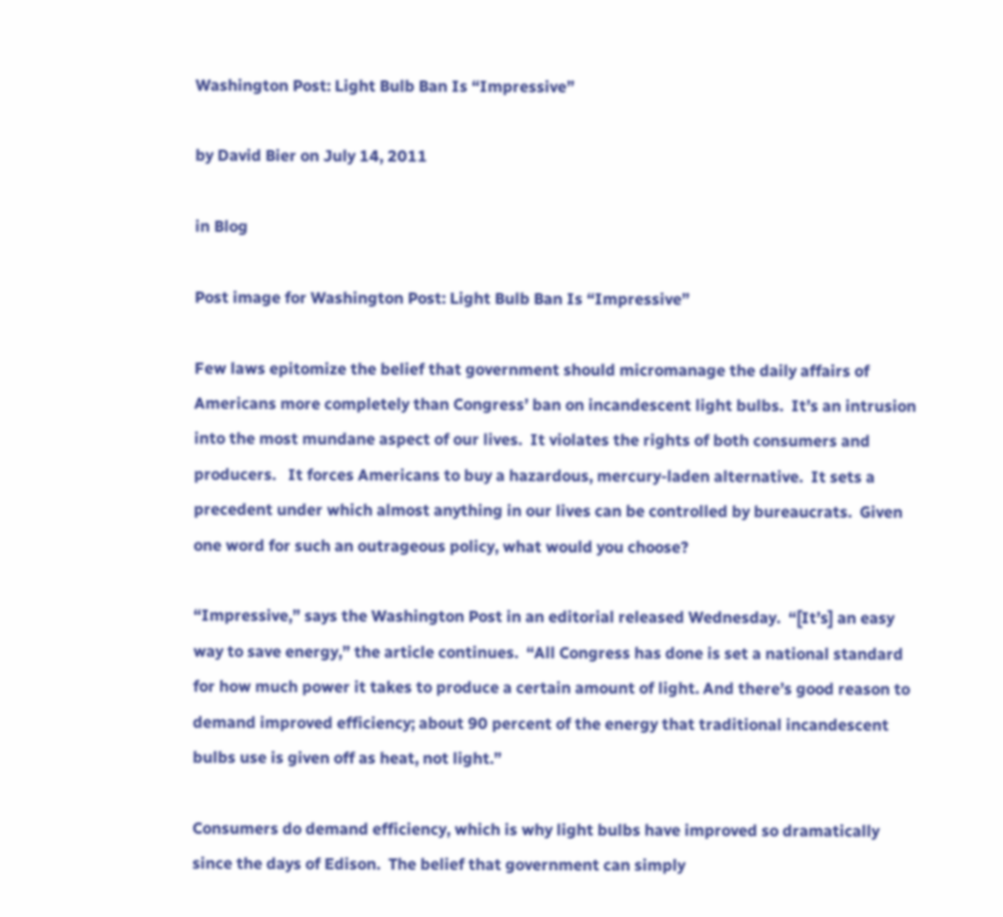Washington Post: Light Bulb Ban Is “Impressive”

by David Bier on July 14, 2011

in Blog

Post image for Washington Post: Light Bulb Ban Is “Impressive”

Few laws epitomize the belief that government should micromanage the daily affairs of Americans more completely than Congress’ ban on incandescent light bulbs.  It’s an intrusion into the most mundane aspect of our lives.  It violates the rights of both consumers and producers.   It forces Americans to buy a hazardous, mercury-laden alternative.  It sets a precedent under which almost anything in our lives can be controlled by bureaucrats.  Given one word for such an outrageous policy, what would you choose?

“Impressive,” says the Washington Post in an editorial released Wednesday.  “[It’s] an easy way to save energy,” the article continues.  “All Congress has done is set a national standard for how much power it takes to produce a certain amount of light. And there’s good reason to demand improved efficiency; about 90 percent of the energy that traditional incandescent bulbs use is given off as heat, not light.”

Consumers do demand efficiency, which is why light bulbs have improved so dramatically since the days of Edison.  The belief that government can simply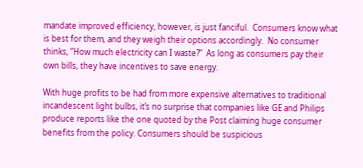mandate improved efficiency, however, is just fanciful.  Consumers know what is best for them, and they weigh their options accordingly.  No consumer thinks, “How much electricity can I waste?”  As long as consumers pay their own bills, they have incentives to save energy.

With huge profits to be had from more expensive alternatives to traditional incandescent light bulbs, it’s no surprise that companies like GE and Philips produce reports like the one quoted by the Post claiming huge consumer benefits from the policy. Consumers should be suspicious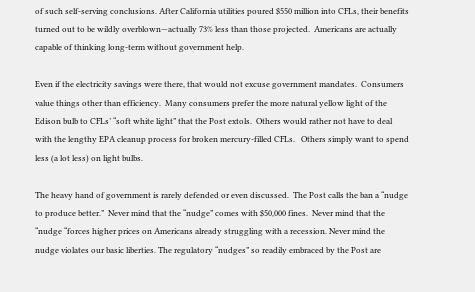of such self-serving conclusions. After California utilities poured $550 million into CFLs, their benefits turned out to be wildly overblown—actually 73% less than those projected.  Americans are actually capable of thinking long-term without government help.

Even if the electricity savings were there, that would not excuse government mandates.  Consumers value things other than efficiency.  Many consumers prefer the more natural yellow light of the Edison bulb to CFLs’ “soft white light” that the Post extols.  Others would rather not have to deal with the lengthy EPA cleanup process for broken mercury-filled CFLs.   Others simply want to spend less (a lot less) on light bulbs.

The heavy hand of government is rarely defended or even discussed.  The Post calls the ban a “nudge to produce better.”  Never mind that the “nudge” comes with $50,000 fines.  Never mind that the “nudge “forces higher prices on Americans already struggling with a recession. Never mind the nudge violates our basic liberties. The regulatory “nudges” so readily embraced by the Post are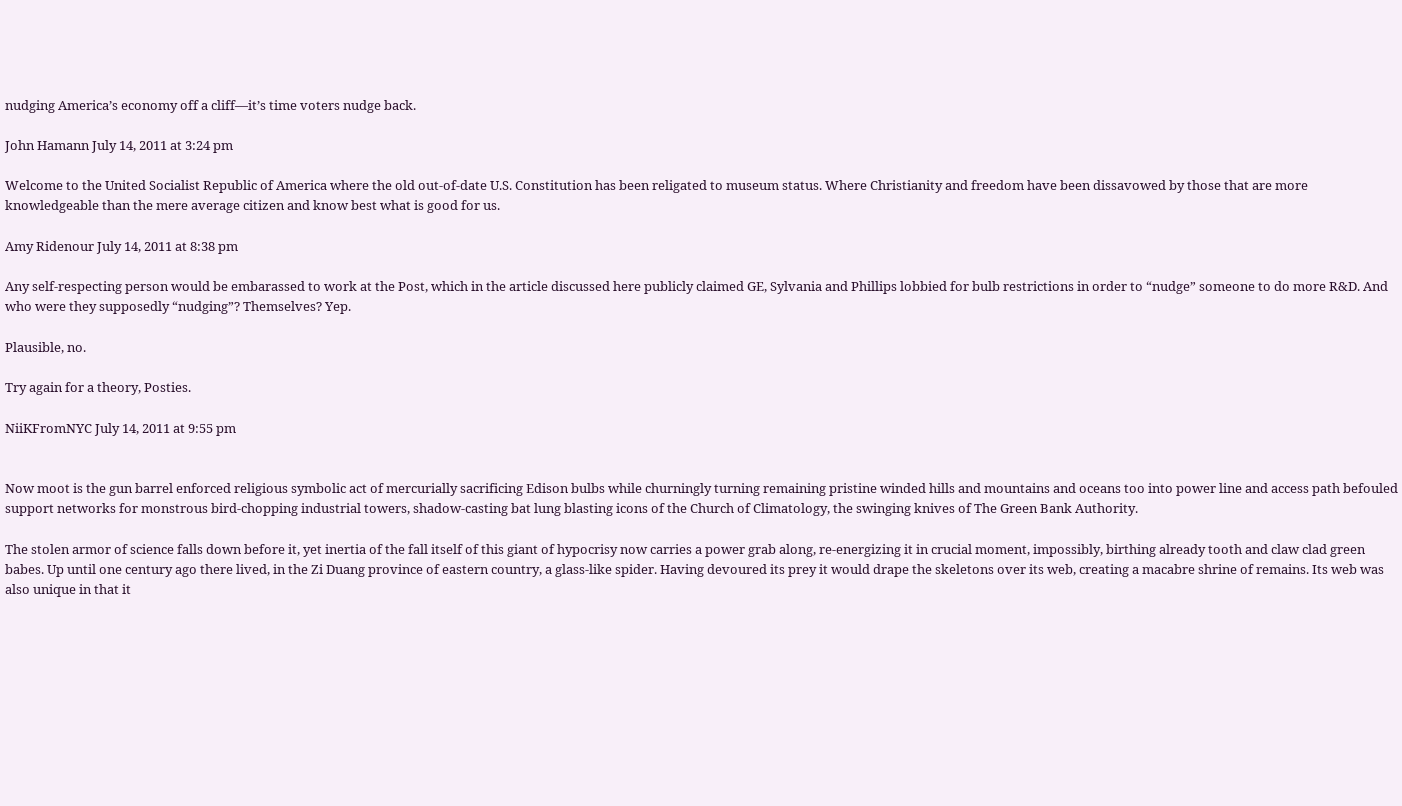nudging America’s economy off a cliff—it’s time voters nudge back.

John Hamann July 14, 2011 at 3:24 pm

Welcome to the United Socialist Republic of America where the old out-of-date U.S. Constitution has been religated to museum status. Where Christianity and freedom have been dissavowed by those that are more knowledgeable than the mere average citizen and know best what is good for us.

Amy Ridenour July 14, 2011 at 8:38 pm

Any self-respecting person would be embarassed to work at the Post, which in the article discussed here publicly claimed GE, Sylvania and Phillips lobbied for bulb restrictions in order to “nudge” someone to do more R&D. And who were they supposedly “nudging”? Themselves? Yep.

Plausible, no.

Try again for a theory, Posties.

NiiKFromNYC July 14, 2011 at 9:55 pm


Now moot is the gun barrel enforced religious symbolic act of mercurially sacrificing Edison bulbs while churningly turning remaining pristine winded hills and mountains and oceans too into power line and access path befouled support networks for monstrous bird-chopping industrial towers, shadow-casting bat lung blasting icons of the Church of Climatology, the swinging knives of The Green Bank Authority.

The stolen armor of science falls down before it, yet inertia of the fall itself of this giant of hypocrisy now carries a power grab along, re-energizing it in crucial moment, impossibly, birthing already tooth and claw clad green babes. Up until one century ago there lived, in the Zi Duang province of eastern country, a glass-like spider. Having devoured its prey it would drape the skeletons over its web, creating a macabre shrine of remains. Its web was also unique in that it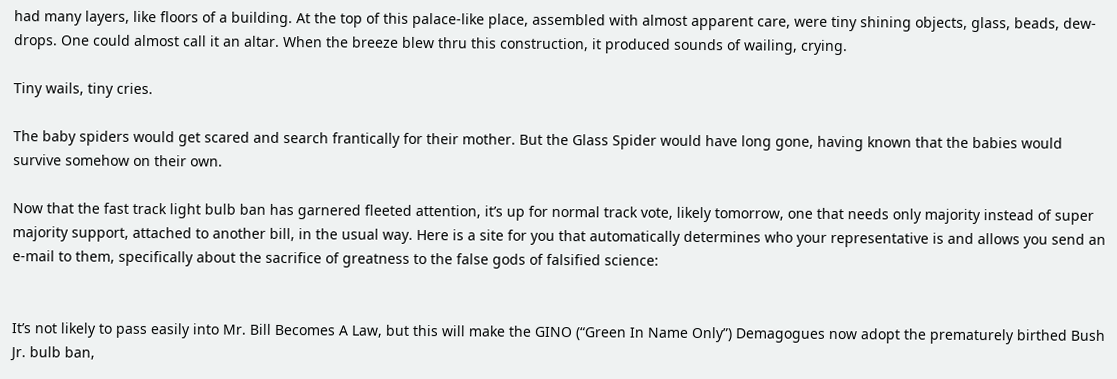had many layers, like floors of a building. At the top of this palace-like place, assembled with almost apparent care, were tiny shining objects, glass, beads, dew-drops. One could almost call it an altar. When the breeze blew thru this construction, it produced sounds of wailing, crying.

Tiny wails, tiny cries.

The baby spiders would get scared and search frantically for their mother. But the Glass Spider would have long gone, having known that the babies would survive somehow on their own.

Now that the fast track light bulb ban has garnered fleeted attention, it’s up for normal track vote, likely tomorrow, one that needs only majority instead of super majority support, attached to another bill, in the usual way. Here is a site for you that automatically determines who your representative is and allows you send an e-mail to them, specifically about the sacrifice of greatness to the false gods of falsified science:


It’s not likely to pass easily into Mr. Bill Becomes A Law, but this will make the GINO (“Green In Name Only”) Demagogues now adopt the prematurely birthed Bush Jr. bulb ban,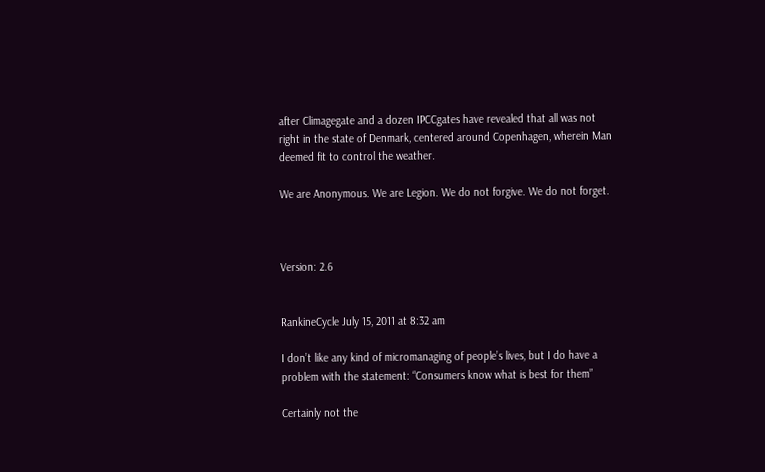after Climagegate and a dozen IPCCgates have revealed that all was not right in the state of Denmark, centered around Copenhagen, wherein Man deemed fit to control the weather.

We are Anonymous. We are Legion. We do not forgive. We do not forget.



Version: 2.6


RankineCycle July 15, 2011 at 8:32 am

I don’t like any kind of micromanaging of people’s lives, but I do have a problem with the statement: “Consumers know what is best for them”

Certainly not the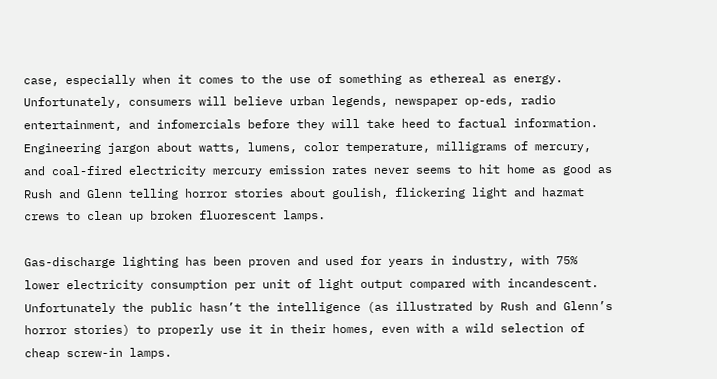case, especially when it comes to the use of something as ethereal as energy. Unfortunately, consumers will believe urban legends, newspaper op-eds, radio entertainment, and infomercials before they will take heed to factual information. Engineering jargon about watts, lumens, color temperature, milligrams of mercury, and coal-fired electricity mercury emission rates never seems to hit home as good as Rush and Glenn telling horror stories about goulish, flickering light and hazmat crews to clean up broken fluorescent lamps.

Gas-discharge lighting has been proven and used for years in industry, with 75% lower electricity consumption per unit of light output compared with incandescent. Unfortunately the public hasn’t the intelligence (as illustrated by Rush and Glenn’s horror stories) to properly use it in their homes, even with a wild selection of cheap screw-in lamps.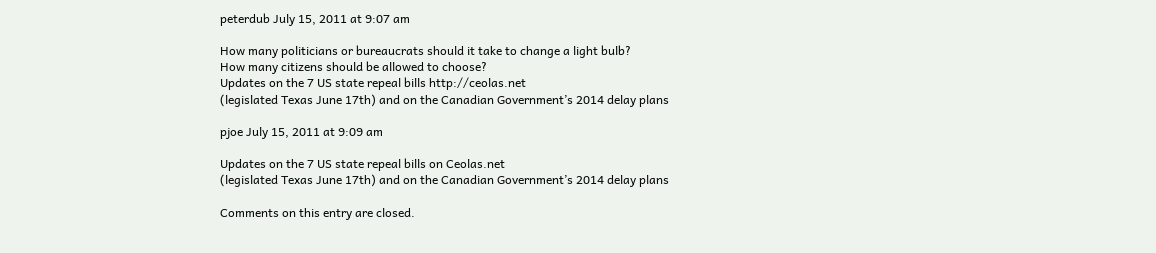peterdub July 15, 2011 at 9:07 am

How many politicians or bureaucrats should it take to change a light bulb?
How many citizens should be allowed to choose?
Updates on the 7 US state repeal bills http://ceolas.net
(legislated Texas June 17th) and on the Canadian Government’s 2014 delay plans

pjoe July 15, 2011 at 9:09 am

Updates on the 7 US state repeal bills on Ceolas.net
(legislated Texas June 17th) and on the Canadian Government’s 2014 delay plans

Comments on this entry are closed.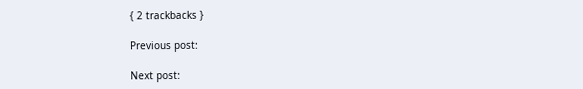{ 2 trackbacks }

Previous post:

Next post: